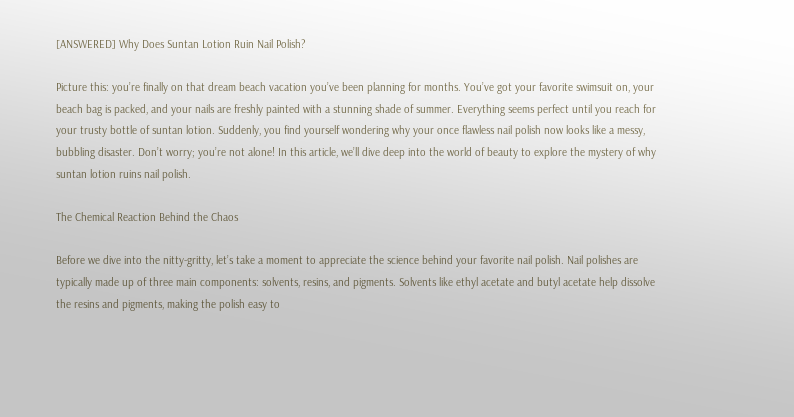[ANSWERED] Why Does Suntan Lotion Ruin Nail Polish?

Picture this: you’re finally on that dream beach vacation you’ve been planning for months. You’ve got your favorite swimsuit on, your beach bag is packed, and your nails are freshly painted with a stunning shade of summer. Everything seems perfect until you reach for your trusty bottle of suntan lotion. Suddenly, you find yourself wondering why your once flawless nail polish now looks like a messy, bubbling disaster. Don’t worry; you’re not alone! In this article, we’ll dive deep into the world of beauty to explore the mystery of why suntan lotion ruins nail polish.

The Chemical Reaction Behind the Chaos

Before we dive into the nitty-gritty, let’s take a moment to appreciate the science behind your favorite nail polish. Nail polishes are typically made up of three main components: solvents, resins, and pigments. Solvents like ethyl acetate and butyl acetate help dissolve the resins and pigments, making the polish easy to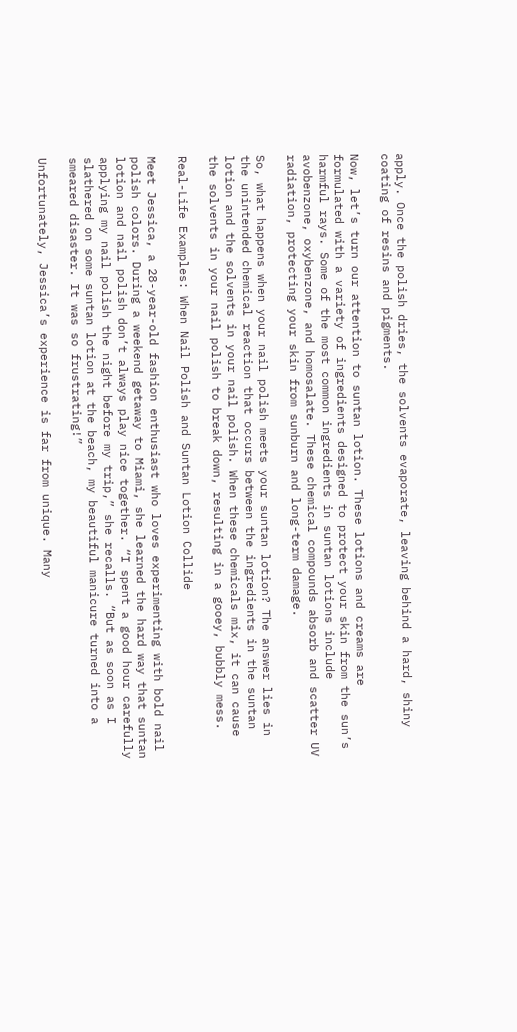apply. Once the polish dries, the solvents evaporate, leaving behind a hard, shiny coating of resins and pigments.

Now, let’s turn our attention to suntan lotion. These lotions and creams are formulated with a variety of ingredients designed to protect your skin from the sun’s harmful rays. Some of the most common ingredients in suntan lotions include avobenzone, oxybenzone, and homosalate. These chemical compounds absorb and scatter UV radiation, protecting your skin from sunburn and long-term damage.

So, what happens when your nail polish meets your suntan lotion? The answer lies in the unintended chemical reaction that occurs between the ingredients in the suntan lotion and the solvents in your nail polish. When these chemicals mix, it can cause the solvents in your nail polish to break down, resulting in a gooey, bubbly mess.

Real-Life Examples: When Nail Polish and Suntan Lotion Collide

Meet Jessica, a 28-year-old fashion enthusiast who loves experimenting with bold nail polish colors. During a weekend getaway to Miami, she learned the hard way that suntan lotion and nail polish don’t always play nice together. “I spent a good hour carefully applying my nail polish the night before my trip,” she recalls. “But as soon as I slathered on some suntan lotion at the beach, my beautiful manicure turned into a smeared disaster. It was so frustrating!”

Unfortunately, Jessica’s experience is far from unique. Many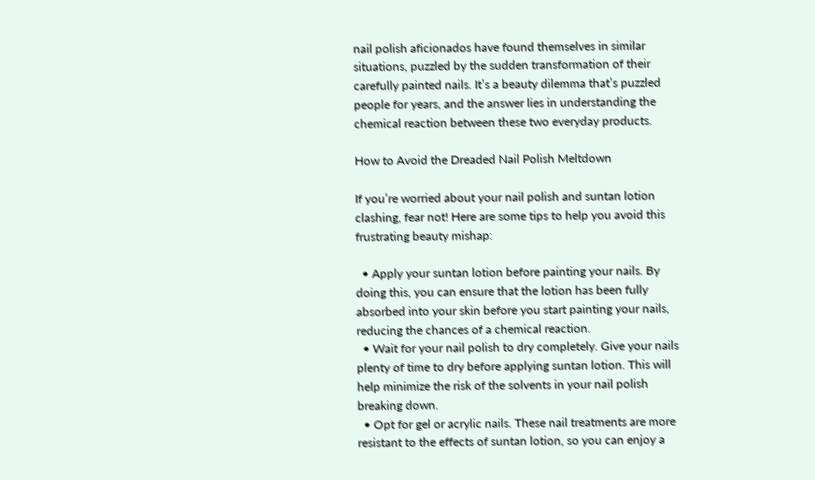nail polish aficionados have found themselves in similar situations, puzzled by the sudden transformation of their carefully painted nails. It’s a beauty dilemma that’s puzzled people for years, and the answer lies in understanding the chemical reaction between these two everyday products.

How to Avoid the Dreaded Nail Polish Meltdown

If you’re worried about your nail polish and suntan lotion clashing, fear not! Here are some tips to help you avoid this frustrating beauty mishap:

  • Apply your suntan lotion before painting your nails. By doing this, you can ensure that the lotion has been fully absorbed into your skin before you start painting your nails, reducing the chances of a chemical reaction.
  • Wait for your nail polish to dry completely. Give your nails plenty of time to dry before applying suntan lotion. This will help minimize the risk of the solvents in your nail polish breaking down.
  • Opt for gel or acrylic nails. These nail treatments are more resistant to the effects of suntan lotion, so you can enjoy a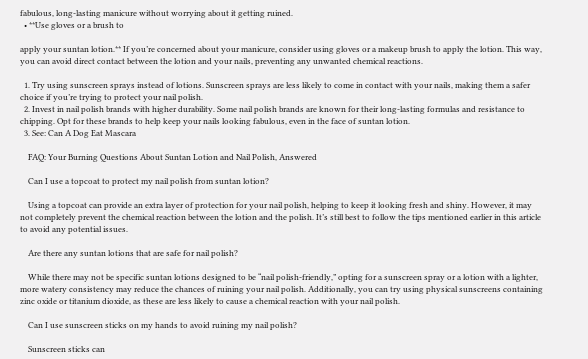fabulous, long-lasting manicure without worrying about it getting ruined.
  • **Use gloves or a brush to

apply your suntan lotion.** If you’re concerned about your manicure, consider using gloves or a makeup brush to apply the lotion. This way, you can avoid direct contact between the lotion and your nails, preventing any unwanted chemical reactions.

  1. Try using sunscreen sprays instead of lotions. Sunscreen sprays are less likely to come in contact with your nails, making them a safer choice if you’re trying to protect your nail polish.
  2. Invest in nail polish brands with higher durability. Some nail polish brands are known for their long-lasting formulas and resistance to chipping. Opt for these brands to help keep your nails looking fabulous, even in the face of suntan lotion.
  3. See: Can A Dog Eat Mascara

    FAQ: Your Burning Questions About Suntan Lotion and Nail Polish, Answered

    Can I use a topcoat to protect my nail polish from suntan lotion?

    Using a topcoat can provide an extra layer of protection for your nail polish, helping to keep it looking fresh and shiny. However, it may not completely prevent the chemical reaction between the lotion and the polish. It’s still best to follow the tips mentioned earlier in this article to avoid any potential issues.

    Are there any suntan lotions that are safe for nail polish?

    While there may not be specific suntan lotions designed to be “nail polish-friendly,” opting for a sunscreen spray or a lotion with a lighter, more watery consistency may reduce the chances of ruining your nail polish. Additionally, you can try using physical sunscreens containing zinc oxide or titanium dioxide, as these are less likely to cause a chemical reaction with your nail polish.

    Can I use sunscreen sticks on my hands to avoid ruining my nail polish?

    Sunscreen sticks can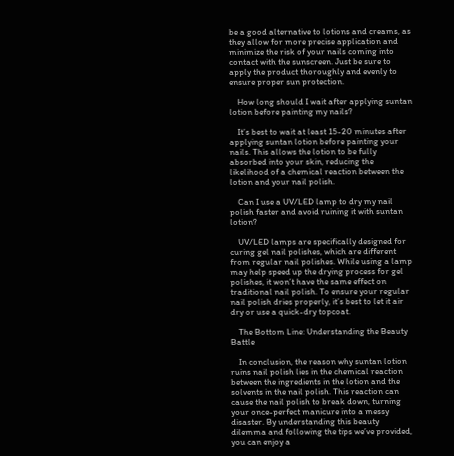be a good alternative to lotions and creams, as they allow for more precise application and minimize the risk of your nails coming into contact with the sunscreen. Just be sure to apply the product thoroughly and evenly to ensure proper sun protection.

    How long should I wait after applying suntan lotion before painting my nails?

    It’s best to wait at least 15-20 minutes after applying suntan lotion before painting your nails. This allows the lotion to be fully absorbed into your skin, reducing the likelihood of a chemical reaction between the lotion and your nail polish.

    Can I use a UV/LED lamp to dry my nail polish faster and avoid ruining it with suntan lotion?

    UV/LED lamps are specifically designed for curing gel nail polishes, which are different from regular nail polishes. While using a lamp may help speed up the drying process for gel polishes, it won’t have the same effect on traditional nail polish. To ensure your regular nail polish dries properly, it’s best to let it air dry or use a quick-dry topcoat.

    The Bottom Line: Understanding the Beauty Battle

    In conclusion, the reason why suntan lotion ruins nail polish lies in the chemical reaction between the ingredients in the lotion and the solvents in the nail polish. This reaction can cause the nail polish to break down, turning your once-perfect manicure into a messy disaster. By understanding this beauty dilemma and following the tips we’ve provided, you can enjoy a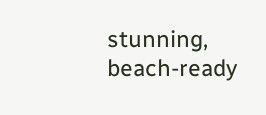stunning, beach-ready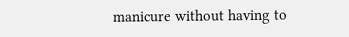manicure without having to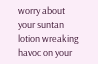worry about your suntan lotion wreaking havoc on your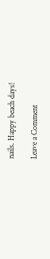nails. Happy beach days!

Leave a Comment